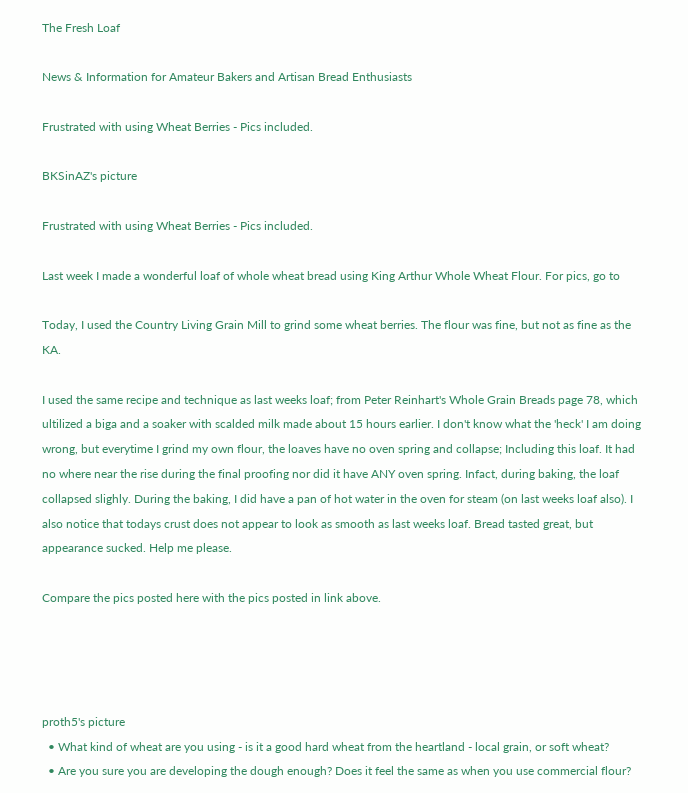The Fresh Loaf

News & Information for Amateur Bakers and Artisan Bread Enthusiasts

Frustrated with using Wheat Berries - Pics included.

BKSinAZ's picture

Frustrated with using Wheat Berries - Pics included.

Last week I made a wonderful loaf of whole wheat bread using King Arthur Whole Wheat Flour. For pics, go to

Today, I used the Country Living Grain Mill to grind some wheat berries. The flour was fine, but not as fine as the KA.

I used the same recipe and technique as last weeks loaf; from Peter Reinhart's Whole Grain Breads page 78, which ultilized a biga and a soaker with scalded milk made about 15 hours earlier. I don't know what the 'heck' I am doing wrong, but everytime I grind my own flour, the loaves have no oven spring and collapse; Including this loaf. It had no where near the rise during the final proofing nor did it have ANY oven spring. Infact, during baking, the loaf collapsed slighly. During the baking, I did have a pan of hot water in the oven for steam (on last weeks loaf also). I also notice that todays crust does not appear to look as smooth as last weeks loaf. Bread tasted great, but appearance sucked. Help me please.

Compare the pics posted here with the pics posted in link above.




proth5's picture
  • What kind of wheat are you using - is it a good hard wheat from the heartland - local grain, or soft wheat?
  • Are you sure you are developing the dough enough? Does it feel the same as when you use commercial flour?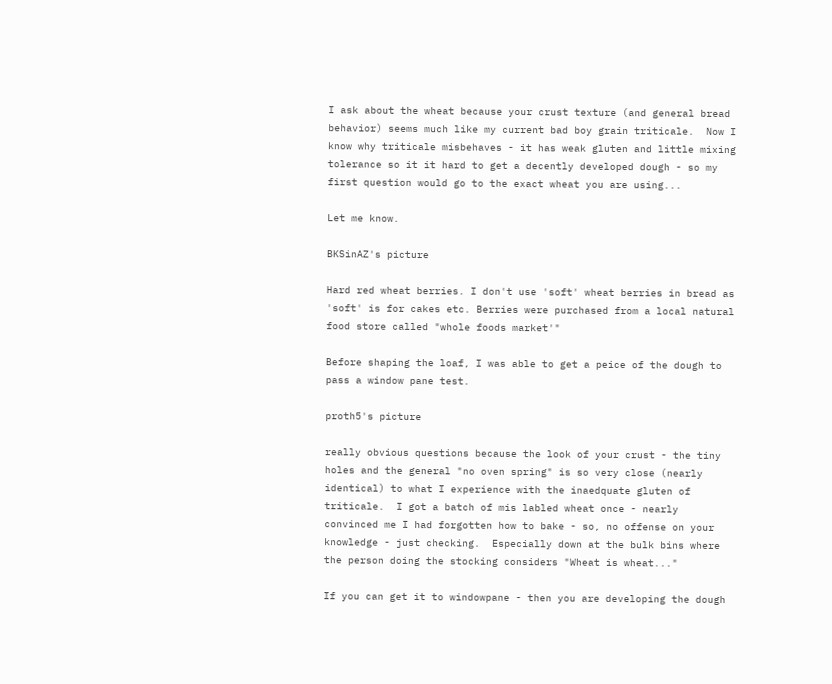I ask about the wheat because your crust texture (and general bread behavior) seems much like my current bad boy grain triticale.  Now I know why triticale misbehaves - it has weak gluten and little mixing tolerance so it it hard to get a decently developed dough - so my first question would go to the exact wheat you are using...

Let me know.

BKSinAZ's picture

Hard red wheat berries. I don't use 'soft' wheat berries in bread as 'soft' is for cakes etc. Berries were purchased from a local natural food store called "whole foods market'"

Before shaping the loaf, I was able to get a peice of the dough to pass a window pane test.

proth5's picture

really obvious questions because the look of your crust - the tiny holes and the general "no oven spring" is so very close (nearly identical) to what I experience with the inaedquate gluten of triticale.  I got a batch of mis labled wheat once - nearly convinced me I had forgotten how to bake - so, no offense on your knowledge - just checking.  Especially down at the bulk bins where the person doing the stocking considers "Wheat is wheat..."

If you can get it to windowpane - then you are developing the dough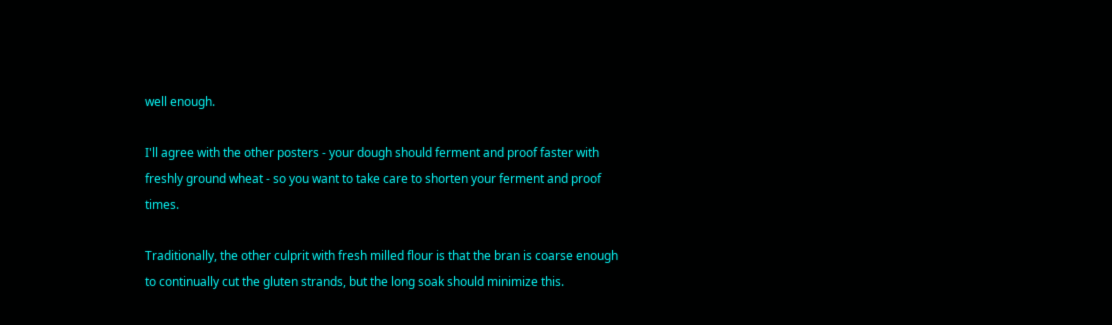well enough.

I'll agree with the other posters - your dough should ferment and proof faster with freshly ground wheat - so you want to take care to shorten your ferment and proof times.

Traditionally, the other culprit with fresh milled flour is that the bran is coarse enough to continually cut the gluten strands, but the long soak should minimize this.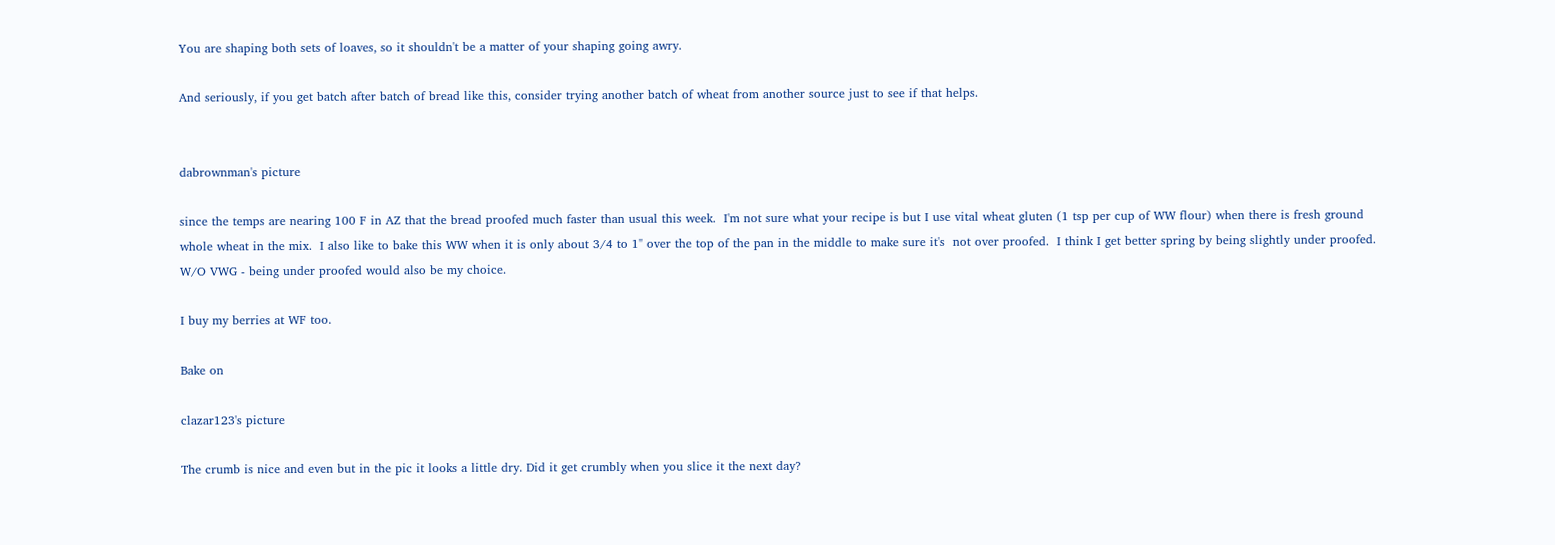You are shaping both sets of loaves, so it shouldn't be a matter of your shaping going awry.

And seriously, if you get batch after batch of bread like this, consider trying another batch of wheat from another source just to see if that helps.


dabrownman's picture

since the temps are nearing 100 F in AZ that the bread proofed much faster than usual this week.  I'm not sure what your recipe is but I use vital wheat gluten (1 tsp per cup of WW flour) when there is fresh ground whole wheat in the mix.  I also like to bake this WW when it is only about 3/4 to 1" over the top of the pan in the middle to make sure it's  not over proofed.  I think I get better spring by being slightly under proofed.  W/O VWG - being under proofed would also be my choice.

I buy my berries at WF too.

Bake on

clazar123's picture

The crumb is nice and even but in the pic it looks a little dry. Did it get crumbly when you slice it the next day?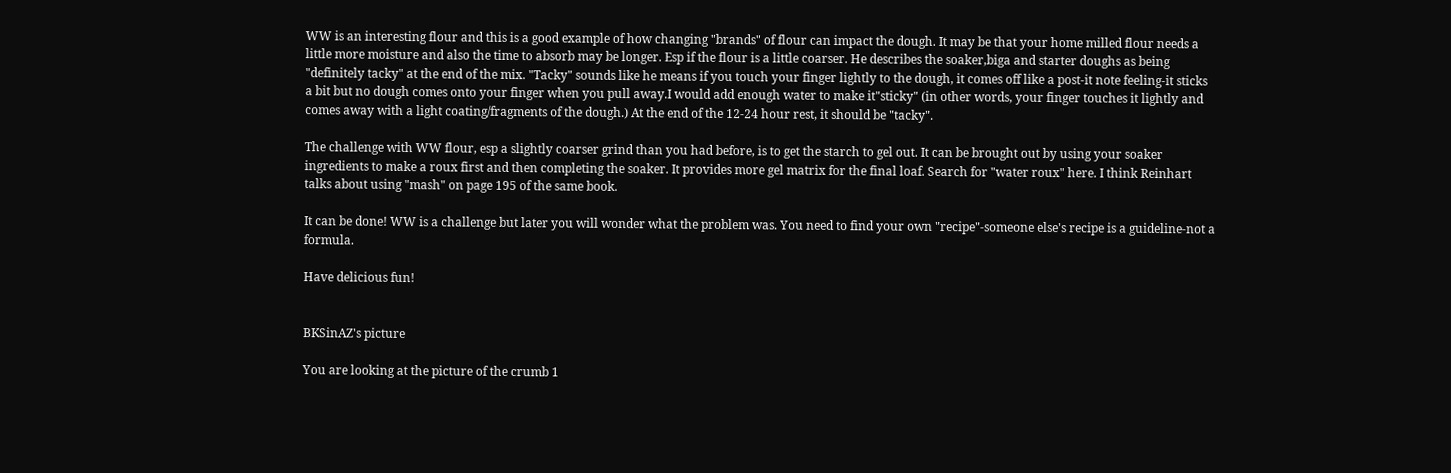WW is an interesting flour and this is a good example of how changing "brands" of flour can impact the dough. It may be that your home milled flour needs a little more moisture and also the time to absorb may be longer. Esp if the flour is a little coarser. He describes the soaker,biga and starter doughs as being "definitely tacky" at the end of the mix. "Tacky" sounds like he means if you touch your finger lightly to the dough, it comes off like a post-it note feeling-it sticks a bit but no dough comes onto your finger when you pull away.I would add enough water to make it"sticky" (in other words, your finger touches it lightly and comes away with a light coating/fragments of the dough.) At the end of the 12-24 hour rest, it should be "tacky".

The challenge with WW flour, esp a slightly coarser grind than you had before, is to get the starch to gel out. It can be brought out by using your soaker ingredients to make a roux first and then completing the soaker. It provides more gel matrix for the final loaf. Search for "water roux" here. I think Reinhart talks about using "mash" on page 195 of the same book.

It can be done! WW is a challenge but later you will wonder what the problem was. You need to find your own "recipe"-someone else's recipe is a guideline-not a formula.

Have delicious fun!


BKSinAZ's picture

You are looking at the picture of the crumb 1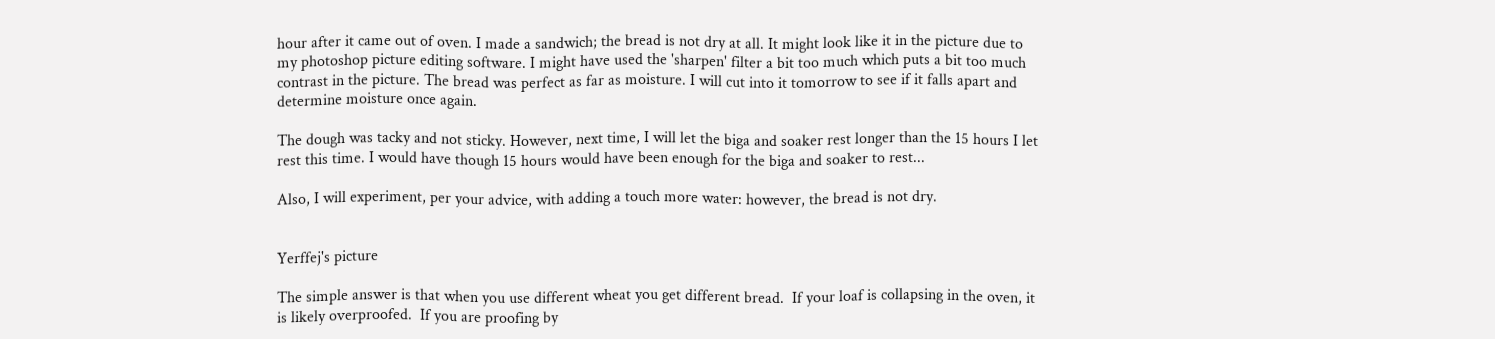hour after it came out of oven. I made a sandwich; the bread is not dry at all. It might look like it in the picture due to my photoshop picture editing software. I might have used the 'sharpen' filter a bit too much which puts a bit too much contrast in the picture. The bread was perfect as far as moisture. I will cut into it tomorrow to see if it falls apart and determine moisture once again.

The dough was tacky and not sticky. However, next time, I will let the biga and soaker rest longer than the 15 hours I let rest this time. I would have though 15 hours would have been enough for the biga and soaker to rest...

Also, I will experiment, per your advice, with adding a touch more water: however, the bread is not dry.


Yerffej's picture

The simple answer is that when you use different wheat you get different bread.  If your loaf is collapsing in the oven, it is likely overproofed.  If you are proofing by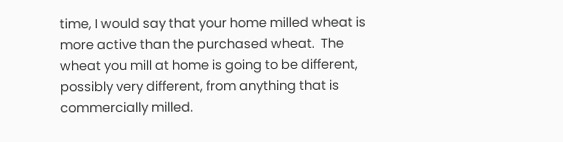time, I would say that your home milled wheat is more active than the purchased wheat.  The wheat you mill at home is going to be different,  possibly very different, from anything that is commercially milled.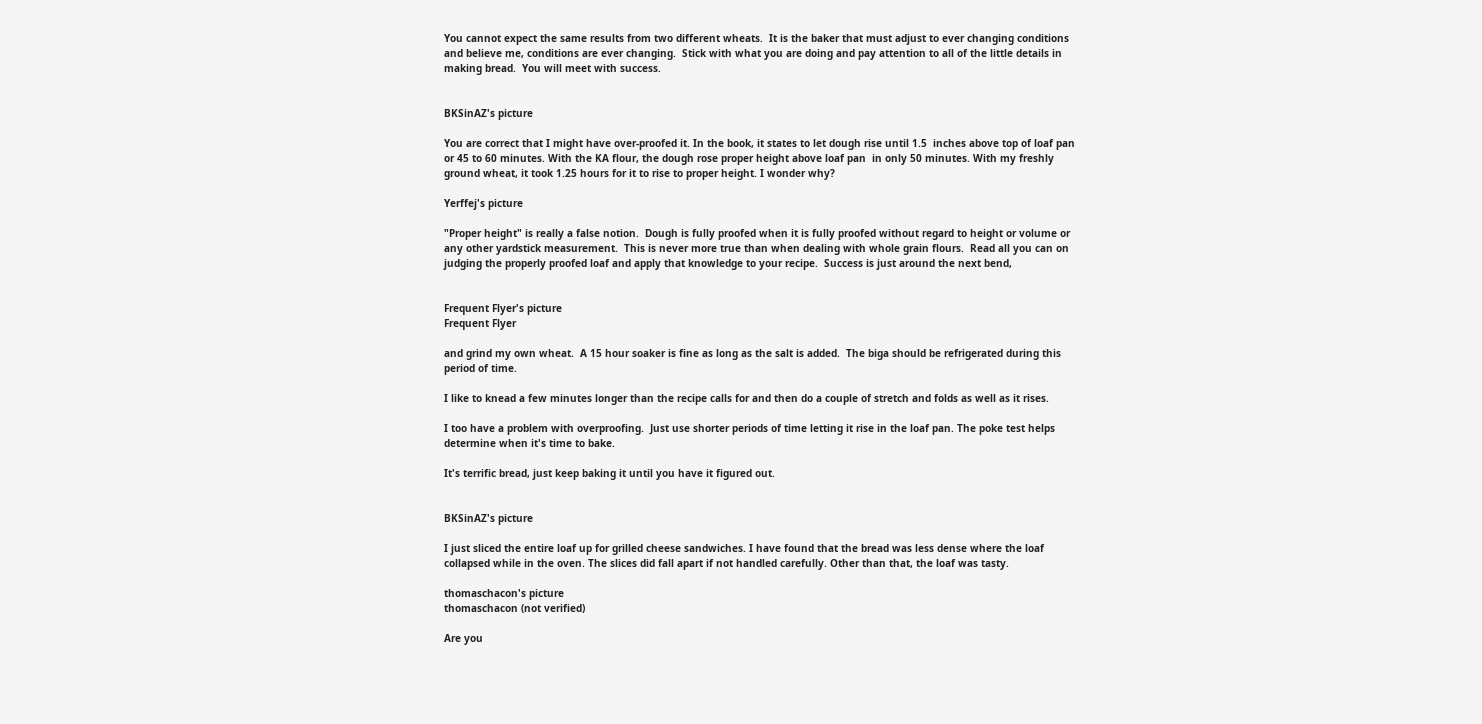You cannot expect the same results from two different wheats.  It is the baker that must adjust to ever changing conditions and believe me, conditions are ever changing.  Stick with what you are doing and pay attention to all of the little details in making bread.  You will meet with success.


BKSinAZ's picture

You are correct that I might have over-proofed it. In the book, it states to let dough rise until 1.5  inches above top of loaf pan or 45 to 60 minutes. With the KA flour, the dough rose proper height above loaf pan  in only 50 minutes. With my freshly ground wheat, it took 1.25 hours for it to rise to proper height. I wonder why?

Yerffej's picture

"Proper height" is really a false notion.  Dough is fully proofed when it is fully proofed without regard to height or volume or any other yardstick measurement.  This is never more true than when dealing with whole grain flours.  Read all you can on judging the properly proofed loaf and apply that knowledge to your recipe.  Success is just around the next bend,


Frequent Flyer's picture
Frequent Flyer

and grind my own wheat.  A 15 hour soaker is fine as long as the salt is added.  The biga should be refrigerated during this period of time.

I like to knead a few minutes longer than the recipe calls for and then do a couple of stretch and folds as well as it rises.

I too have a problem with overproofing.  Just use shorter periods of time letting it rise in the loaf pan. The poke test helps determine when it's time to bake.

It's terrific bread, just keep baking it until you have it figured out.


BKSinAZ's picture

I just sliced the entire loaf up for grilled cheese sandwiches. I have found that the bread was less dense where the loaf collapsed while in the oven. The slices did fall apart if not handled carefully. Other than that, the loaf was tasty.

thomaschacon's picture
thomaschacon (not verified)

Are you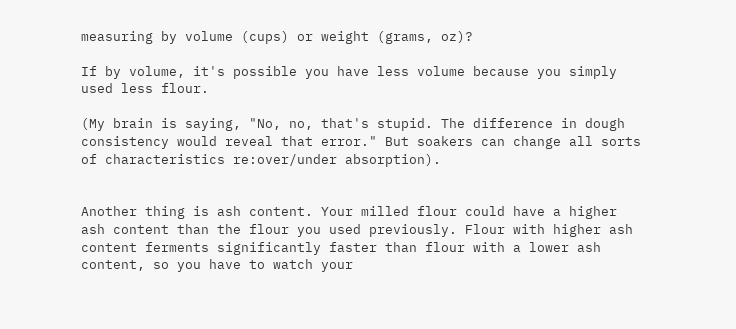measuring by volume (cups) or weight (grams, oz)?

If by volume, it's possible you have less volume because you simply used less flour.

(My brain is saying, "No, no, that's stupid. The difference in dough consistency would reveal that error." But soakers can change all sorts of characteristics re:over/under absorption).


Another thing is ash content. Your milled flour could have a higher ash content than the flour you used previously. Flour with higher ash content ferments significantly faster than flour with a lower ash content, so you have to watch your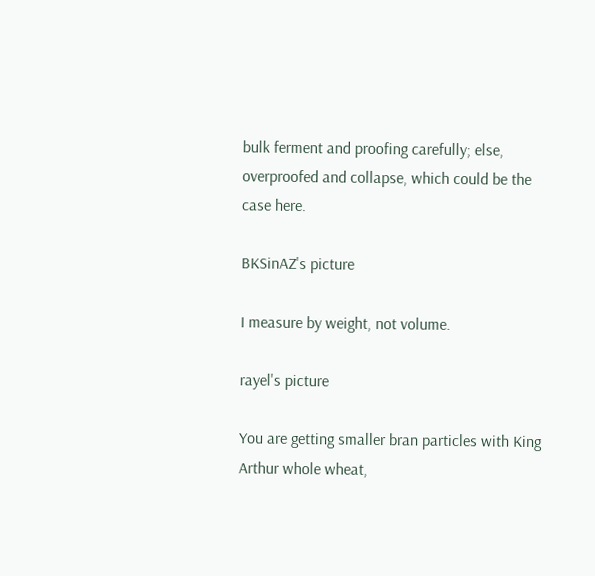bulk ferment and proofing carefully; else, overproofed and collapse, which could be the case here.

BKSinAZ's picture

I measure by weight, not volume.

rayel's picture

You are getting smaller bran particles with King Arthur whole wheat,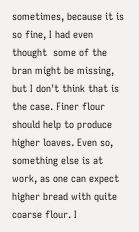sometimes, because it is so fine, I had even thought  some of the bran might be missing, but I don't think that is the case. Finer flour should help to produce higher loaves. Even so, something else is at work, as one can expect higher bread with quite coarse flour. I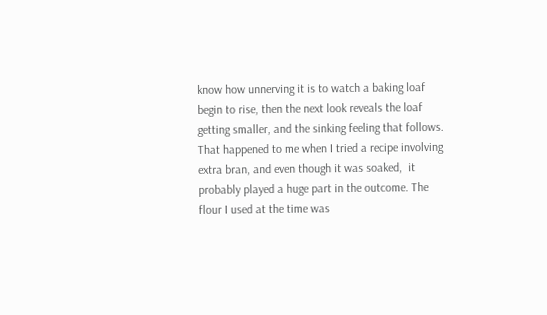know how unnerving it is to watch a baking loaf begin to rise, then the next look reveals the loaf getting smaller, and the sinking feeling that follows. That happened to me when I tried a recipe involving extra bran, and even though it was soaked,  it probably played a huge part in the outcome. The flour I used at the time was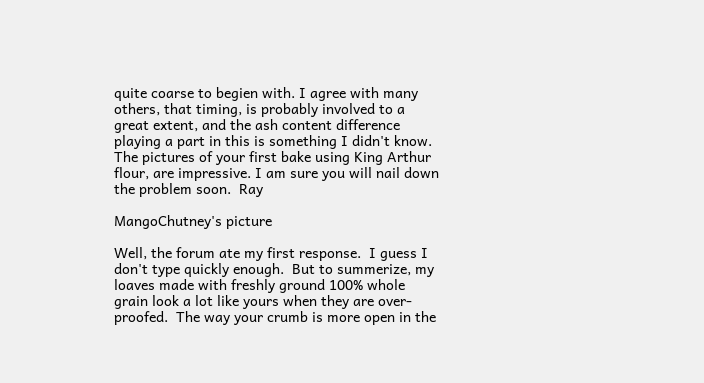quite coarse to begien with. I agree with many others, that timing, is probably involved to a great extent, and the ash content difference playing a part in this is something I didn't know. The pictures of your first bake using King Arthur flour, are impressive. I am sure you will nail down the problem soon.  Ray

MangoChutney's picture

Well, the forum ate my first response.  I guess I don't type quickly enough.  But to summerize, my loaves made with freshly ground 100% whole grain look a lot like yours when they are over-proofed.  The way your crumb is more open in the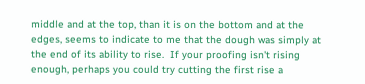middle and at the top, than it is on the bottom and at the edges, seems to indicate to me that the dough was simply at the end of its ability to rise.  If your proofing isn't rising enough, perhaps you could try cutting the first rise a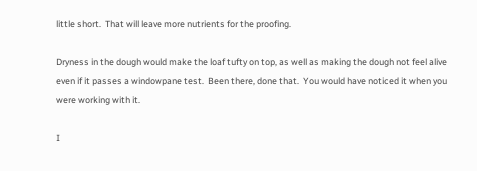little short.  That will leave more nutrients for the proofing.

Dryness in the dough would make the loaf tufty on top, as well as making the dough not feel alive even if it passes a windowpane test.  Been there, done that.  You would have noticed it when you were working with it.

I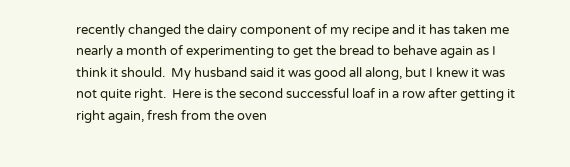recently changed the dairy component of my recipe and it has taken me nearly a month of experimenting to get the bread to behave again as I think it should.  My husband said it was good all along, but I knew it was not quite right.  Here is the second successful loaf in a row after getting it right again, fresh from the oven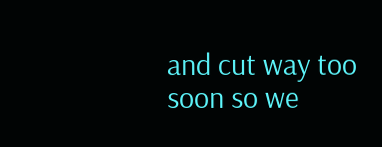and cut way too soon so we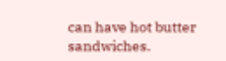can have hot butter sandwiches.